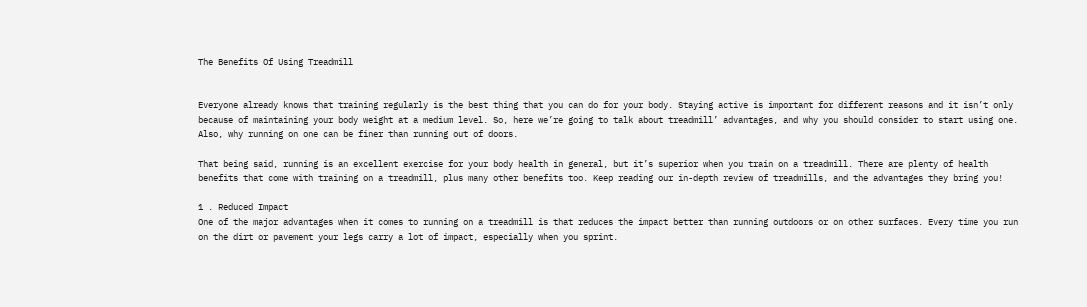The Benefits Of Using Treadmill


Everyone already knows that training regularly is the best thing that you can do for your body. Staying active is important for different reasons and it isn’t only because of maintaining your body weight at a medium level. So, here we’re going to talk about treadmill’ advantages, and why you should consider to start using one. Also, why running on one can be finer than running out of doors.

That being said, running is an excellent exercise for your body health in general, but it’s superior when you train on a treadmill. There are plenty of health benefits that come with training on a treadmill, plus many other benefits too. Keep reading our in-depth review of treadmills, and the advantages they bring you!

1 . Reduced Impact
One of the major advantages when it comes to running on a treadmill is that reduces the impact better than running outdoors or on other surfaces. Every time you run on the dirt or pavement your legs carry a lot of impact, especially when you sprint.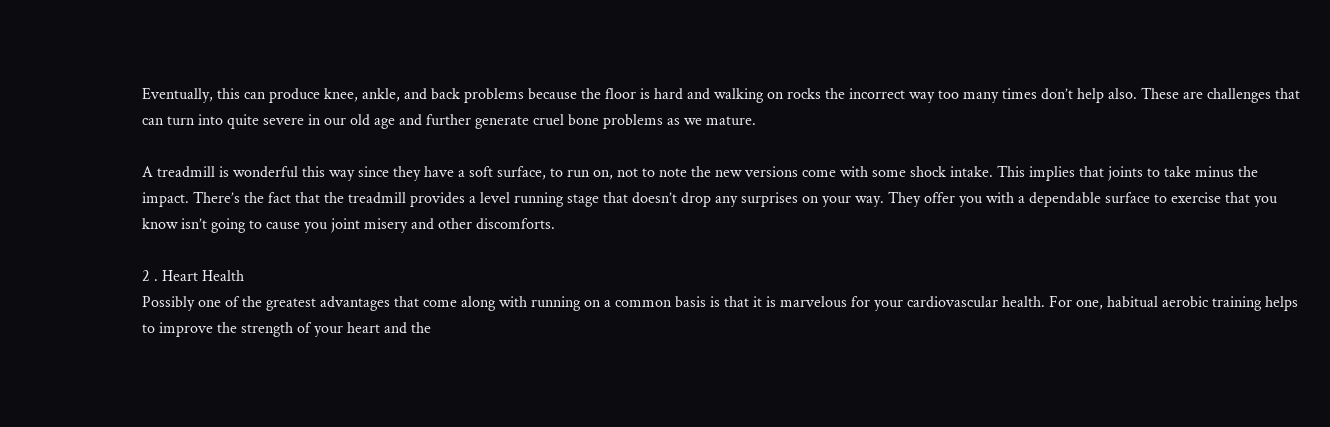Eventually, this can produce knee, ankle, and back problems because the floor is hard and walking on rocks the incorrect way too many times don’t help also. These are challenges that can turn into quite severe in our old age and further generate cruel bone problems as we mature.

A treadmill is wonderful this way since they have a soft surface, to run on, not to note the new versions come with some shock intake. This implies that joints to take minus the impact. There’s the fact that the treadmill provides a level running stage that doesn’t drop any surprises on your way. They offer you with a dependable surface to exercise that you know isn’t going to cause you joint misery and other discomforts.

2 . Heart Health
Possibly one of the greatest advantages that come along with running on a common basis is that it is marvelous for your cardiovascular health. For one, habitual aerobic training helps to improve the strength of your heart and the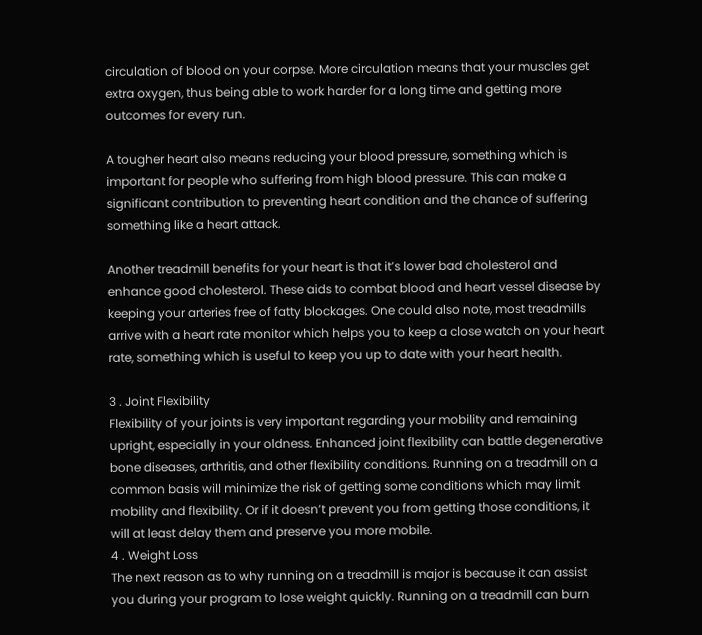circulation of blood on your corpse. More circulation means that your muscles get extra oxygen, thus being able to work harder for a long time and getting more outcomes for every run.

A tougher heart also means reducing your blood pressure, something which is important for people who suffering from high blood pressure. This can make a significant contribution to preventing heart condition and the chance of suffering something like a heart attack.

Another treadmill benefits for your heart is that it’s lower bad cholesterol and enhance good cholesterol. These aids to combat blood and heart vessel disease by keeping your arteries free of fatty blockages. One could also note, most treadmills arrive with a heart rate monitor which helps you to keep a close watch on your heart rate, something which is useful to keep you up to date with your heart health.

3 . Joint Flexibility
Flexibility of your joints is very important regarding your mobility and remaining upright, especially in your oldness. Enhanced joint flexibility can battle degenerative bone diseases, arthritis, and other flexibility conditions. Running on a treadmill on a common basis will minimize the risk of getting some conditions which may limit mobility and flexibility. Or if it doesn’t prevent you from getting those conditions, it will at least delay them and preserve you more mobile.
4 . Weight Loss
The next reason as to why running on a treadmill is major is because it can assist you during your program to lose weight quickly. Running on a treadmill can burn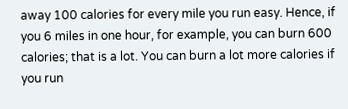away 100 calories for every mile you run easy. Hence, if you 6 miles in one hour, for example, you can burn 600 calories; that is a lot. You can burn a lot more calories if you run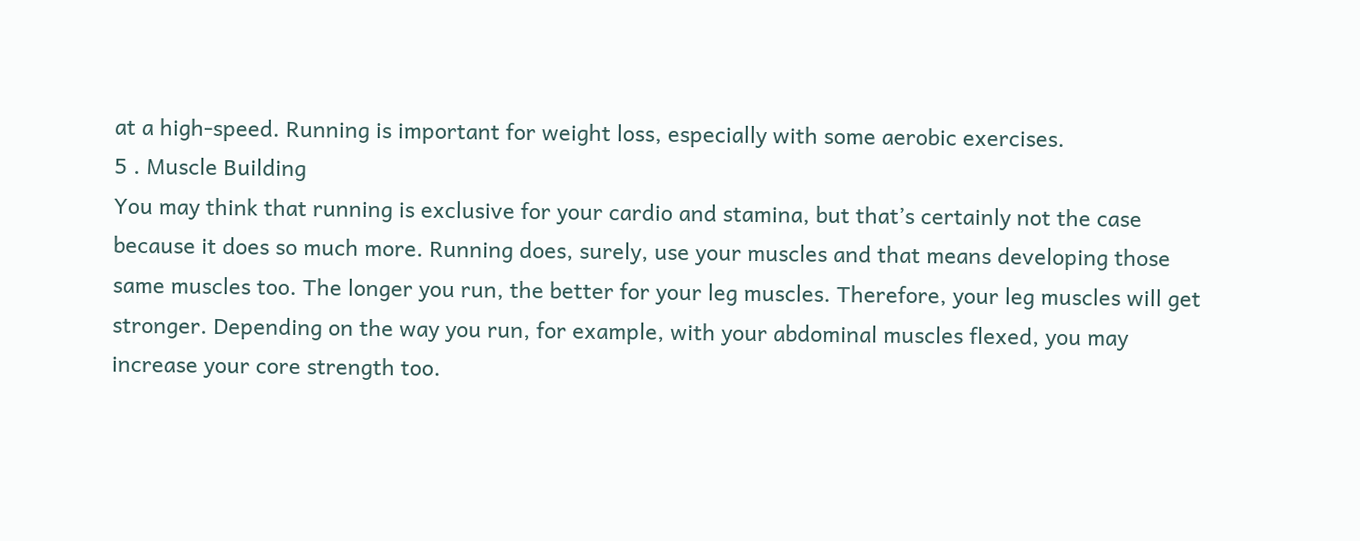at a high-speed. Running is important for weight loss, especially with some aerobic exercises.
5 . Muscle Building
You may think that running is exclusive for your cardio and stamina, but that’s certainly not the case because it does so much more. Running does, surely, use your muscles and that means developing those same muscles too. The longer you run, the better for your leg muscles. Therefore, your leg muscles will get stronger. Depending on the way you run, for example, with your abdominal muscles flexed, you may increase your core strength too.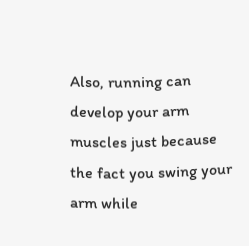Also, running can develop your arm muscles just because the fact you swing your arm while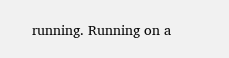running. Running on a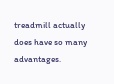treadmill actually does have so many advantages.